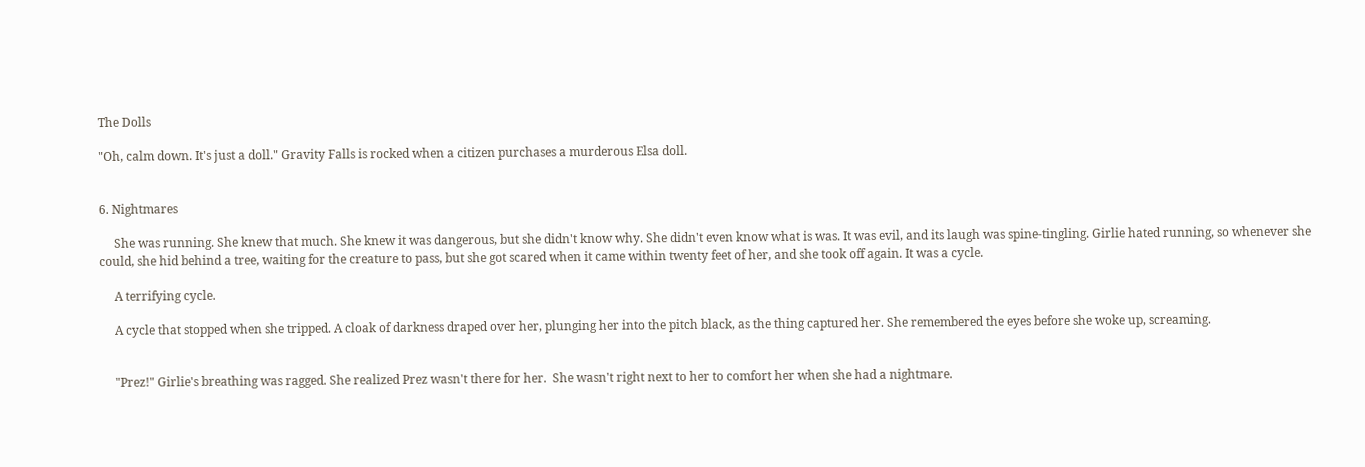The Dolls

"Oh, calm down. It's just a doll." Gravity Falls is rocked when a citizen purchases a murderous Elsa doll.


6. Nightmares

     She was running. She knew that much. She knew it was dangerous, but she didn't know why. She didn't even know what is was. It was evil, and its laugh was spine-tingling. Girlie hated running, so whenever she could, she hid behind a tree, waiting for the creature to pass, but she got scared when it came within twenty feet of her, and she took off again. It was a cycle.

     A terrifying cycle.

     A cycle that stopped when she tripped. A cloak of darkness draped over her, plunging her into the pitch black, as the thing captured her. She remembered the eyes before she woke up, screaming.


     "Prez!" Girlie's breathing was ragged. She realized Prez wasn't there for her.  She wasn't right next to her to comfort her when she had a nightmare.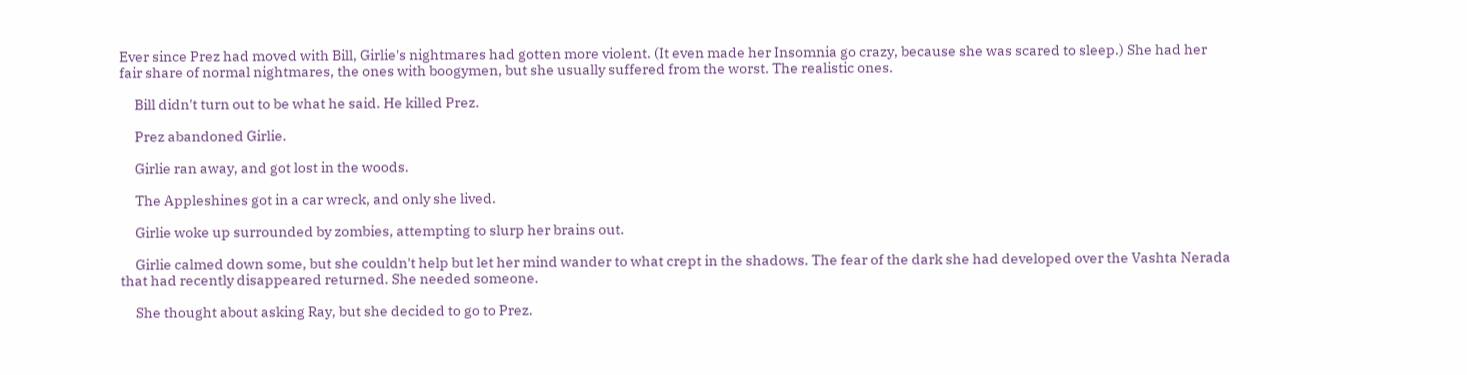Ever since Prez had moved with Bill, Girlie's nightmares had gotten more violent. (It even made her Insomnia go crazy, because she was scared to sleep.) She had her fair share of normal nightmares, the ones with boogymen, but she usually suffered from the worst. The realistic ones.

     Bill didn't turn out to be what he said. He killed Prez.

     Prez abandoned Girlie.

     Girlie ran away, and got lost in the woods.

     The Appleshines got in a car wreck, and only she lived.

     Girlie woke up surrounded by zombies, attempting to slurp her brains out.

     Girlie calmed down some, but she couldn't help but let her mind wander to what crept in the shadows. The fear of the dark she had developed over the Vashta Nerada that had recently disappeared returned. She needed someone.

     She thought about asking Ray, but she decided to go to Prez.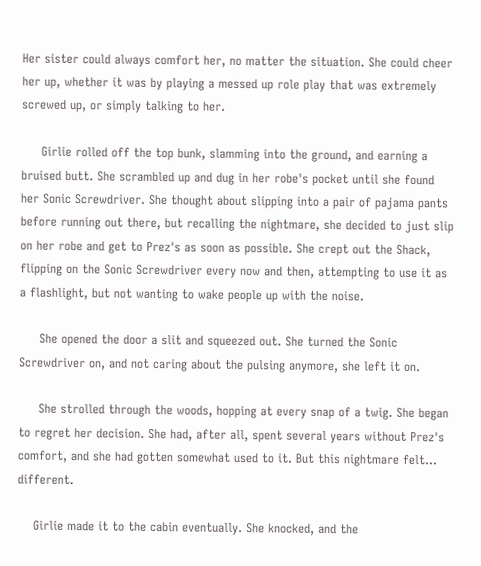Her sister could always comfort her, no matter the situation. She could cheer her up, whether it was by playing a messed up role play that was extremely screwed up, or simply talking to her.

     Girlie rolled off the top bunk, slamming into the ground, and earning a bruised butt. She scrambled up and dug in her robe's pocket until she found her Sonic Screwdriver. She thought about slipping into a pair of pajama pants before running out there, but recalling the nightmare, she decided to just slip on her robe and get to Prez's as soon as possible. She crept out the Shack, flipping on the Sonic Screwdriver every now and then, attempting to use it as a flashlight, but not wanting to wake people up with the noise.

     She opened the door a slit and squeezed out. She turned the Sonic Screwdriver on, and not caring about the pulsing anymore, she left it on.

     She strolled through the woods, hopping at every snap of a twig. She began to regret her decision. She had, after all, spent several years without Prez's comfort, and she had gotten somewhat used to it. But this nightmare felt… different.

    Girlie made it to the cabin eventually. She knocked, and the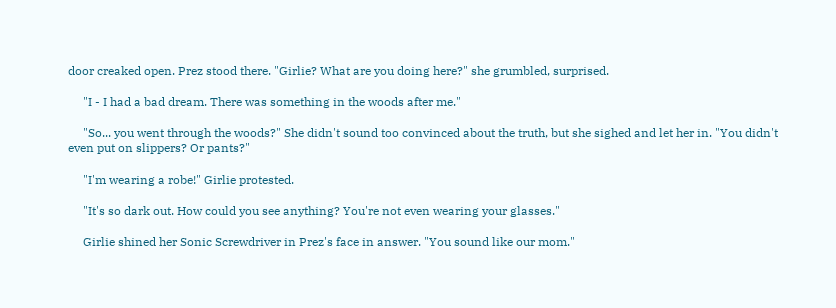door creaked open. Prez stood there. "Girlie? What are you doing here?" she grumbled, surprised.

     "I - I had a bad dream. There was something in the woods after me."

     "So... you went through the woods?" She didn't sound too convinced about the truth, but she sighed and let her in. "You didn't even put on slippers? Or pants?"

     "I'm wearing a robe!" Girlie protested.

     "It's so dark out. How could you see anything? You're not even wearing your glasses."

     Girlie shined her Sonic Screwdriver in Prez's face in answer. "You sound like our mom."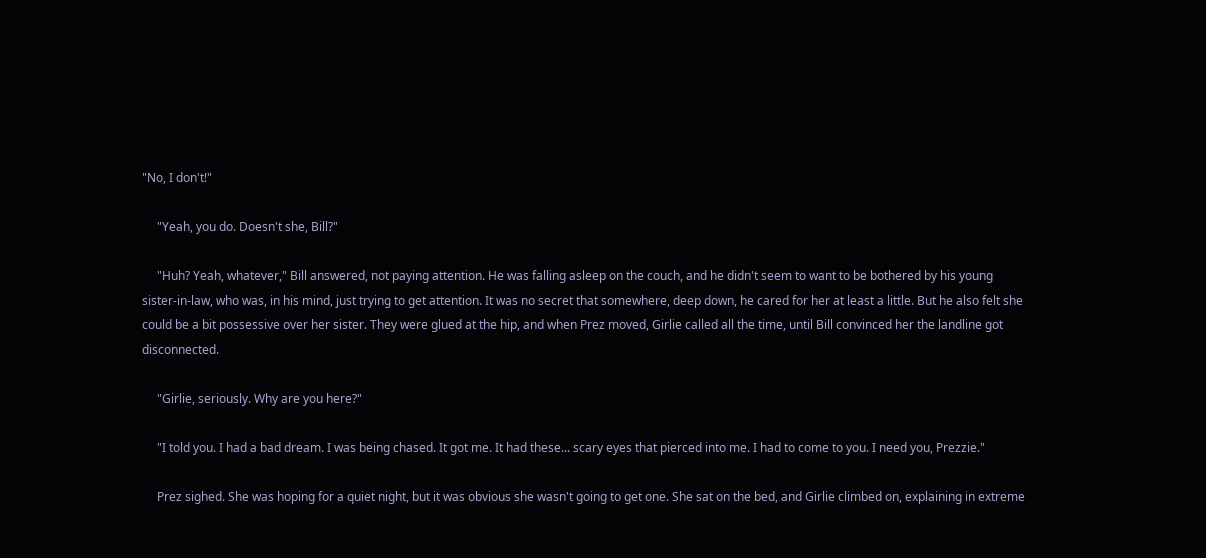"No, I don't!"

     "Yeah, you do. Doesn't she, Bill?"

     "Huh? Yeah, whatever," Bill answered, not paying attention. He was falling asleep on the couch, and he didn't seem to want to be bothered by his young sister-in-law, who was, in his mind, just trying to get attention. It was no secret that somewhere, deep down, he cared for her at least a little. But he also felt she could be a bit possessive over her sister. They were glued at the hip, and when Prez moved, Girlie called all the time, until Bill convinced her the landline got disconnected.

     "Girlie, seriously. Why are you here?"

     "I told you. I had a bad dream. I was being chased. It got me. It had these... scary eyes that pierced into me. I had to come to you. I need you, Prezzie."

     Prez sighed. She was hoping for a quiet night, but it was obvious she wasn't going to get one. She sat on the bed, and Girlie climbed on, explaining in extreme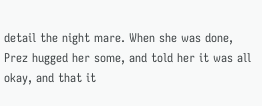detail the night mare. When she was done, Prez hugged her some, and told her it was all okay, and that it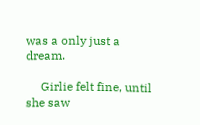was a only just a dream.

     Girlie felt fine, until she saw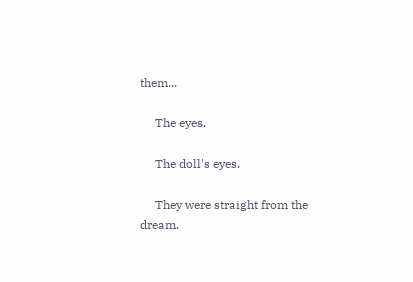them...

     The eyes.

     The doll's eyes.

     They were straight from the dream.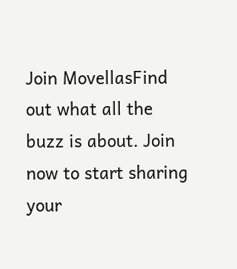Join MovellasFind out what all the buzz is about. Join now to start sharing your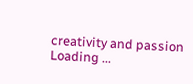creativity and passion
Loading ...